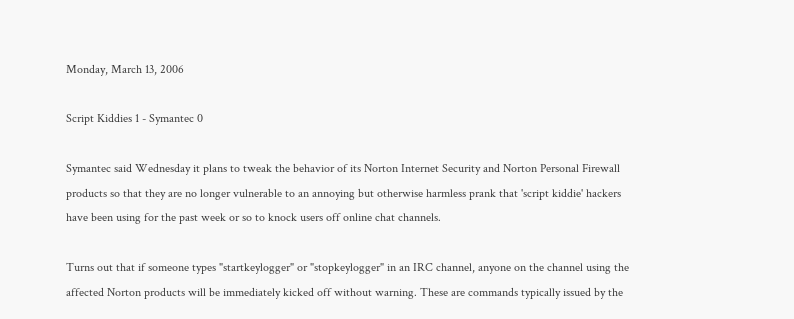Monday, March 13, 2006

Script Kiddies 1 - Symantec 0

Symantec said Wednesday it plans to tweak the behavior of its Norton Internet Security and Norton Personal Firewall products so that they are no longer vulnerable to an annoying but otherwise harmless prank that 'script kiddie' hackers have been using for the past week or so to knock users off online chat channels.

Turns out that if someone types "startkeylogger" or "stopkeylogger" in an IRC channel, anyone on the channel using the affected Norton products will be immediately kicked off without warning. These are commands typically issued by the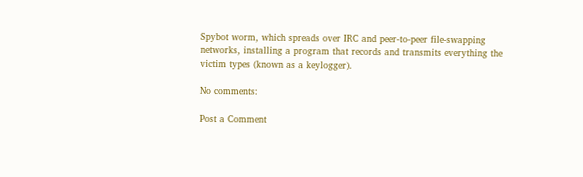Spybot worm, which spreads over IRC and peer-to-peer file-swapping networks, installing a program that records and transmits everything the victim types (known as a keylogger).

No comments:

Post a Comment